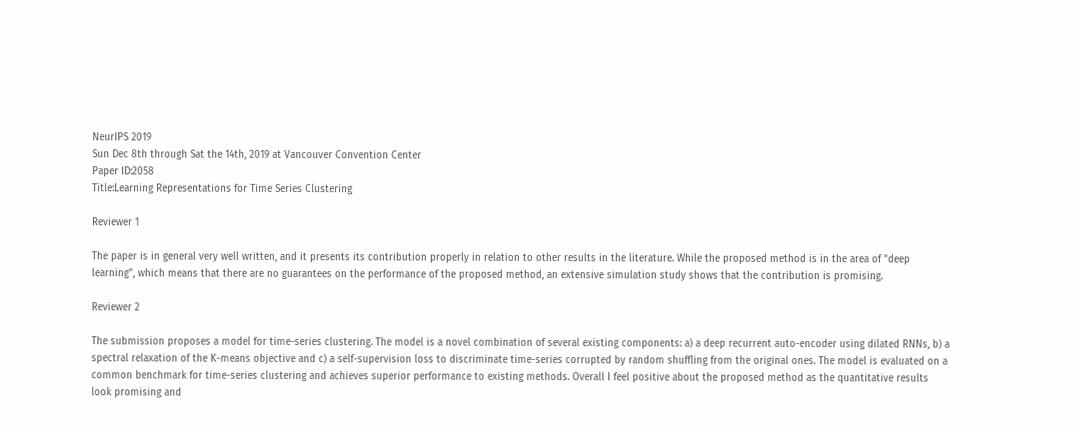NeurIPS 2019
Sun Dec 8th through Sat the 14th, 2019 at Vancouver Convention Center
Paper ID:2058
Title:Learning Representations for Time Series Clustering

Reviewer 1

The paper is in general very well written, and it presents its contribution properly in relation to other results in the literature. While the proposed method is in the area of "deep learning", which means that there are no guarantees on the performance of the proposed method, an extensive simulation study shows that the contribution is promising.

Reviewer 2

The submission proposes a model for time-series clustering. The model is a novel combination of several existing components: a) a deep recurrent auto-encoder using dilated RNNs, b) a spectral relaxation of the K-means objective and c) a self-supervision loss to discriminate time-series corrupted by random shuffling from the original ones. The model is evaluated on a common benchmark for time-series clustering and achieves superior performance to existing methods. Overall I feel positive about the proposed method as the quantitative results look promising and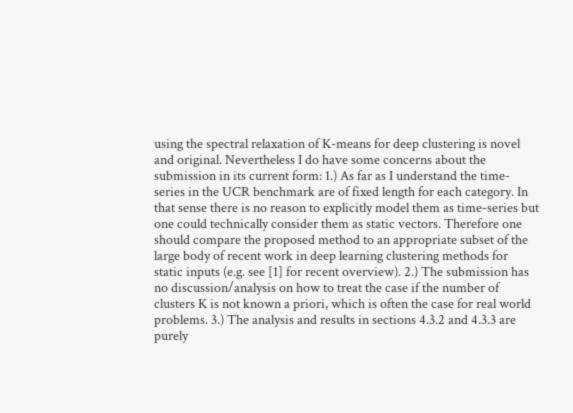using the spectral relaxation of K-means for deep clustering is novel and original. Nevertheless I do have some concerns about the submission in its current form: 1.) As far as I understand the time-series in the UCR benchmark are of fixed length for each category. In that sense there is no reason to explicitly model them as time-series but one could technically consider them as static vectors. Therefore one should compare the proposed method to an appropriate subset of the large body of recent work in deep learning clustering methods for static inputs (e.g. see [1] for recent overview). 2.) The submission has no discussion/analysis on how to treat the case if the number of clusters K is not known a priori, which is often the case for real world problems. 3.) The analysis and results in sections 4.3.2 and 4.3.3 are purely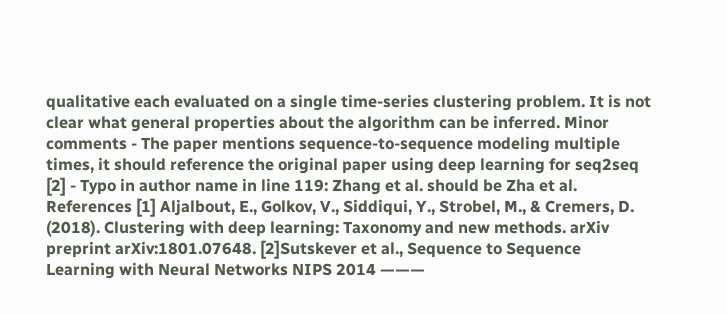qualitative each evaluated on a single time-series clustering problem. It is not clear what general properties about the algorithm can be inferred. Minor comments - The paper mentions sequence-to-sequence modeling multiple times, it should reference the original paper using deep learning for seq2seq [2] - Typo in author name in line 119: Zhang et al. should be Zha et al. References [1] Aljalbout, E., Golkov, V., Siddiqui, Y., Strobel, M., & Cremers, D. (2018). Clustering with deep learning: Taxonomy and new methods. arXiv preprint arXiv:1801.07648. [2]Sutskever et al., Sequence to Sequence Learning with Neural Networks NIPS 2014 ———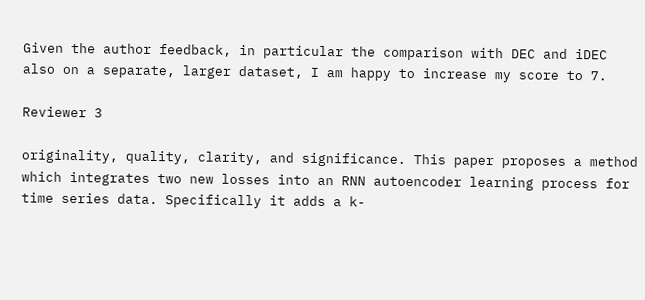Given the author feedback, in particular the comparison with DEC and iDEC also on a separate, larger dataset, I am happy to increase my score to 7.

Reviewer 3

originality, quality, clarity, and significance. This paper proposes a method which integrates two new losses into an RNN autoencoder learning process for time series data. Specifically it adds a k-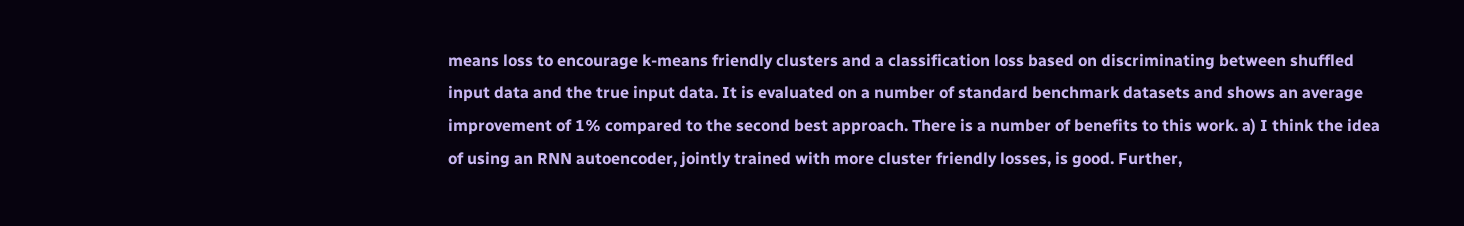means loss to encourage k-means friendly clusters and a classification loss based on discriminating between shuffled input data and the true input data. It is evaluated on a number of standard benchmark datasets and shows an average improvement of 1% compared to the second best approach. There is a number of benefits to this work. a) I think the idea of using an RNN autoencoder, jointly trained with more cluster friendly losses, is good. Further,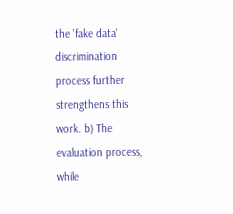the 'fake data' discrimination process further strengthens this work. b) The evaluation process, while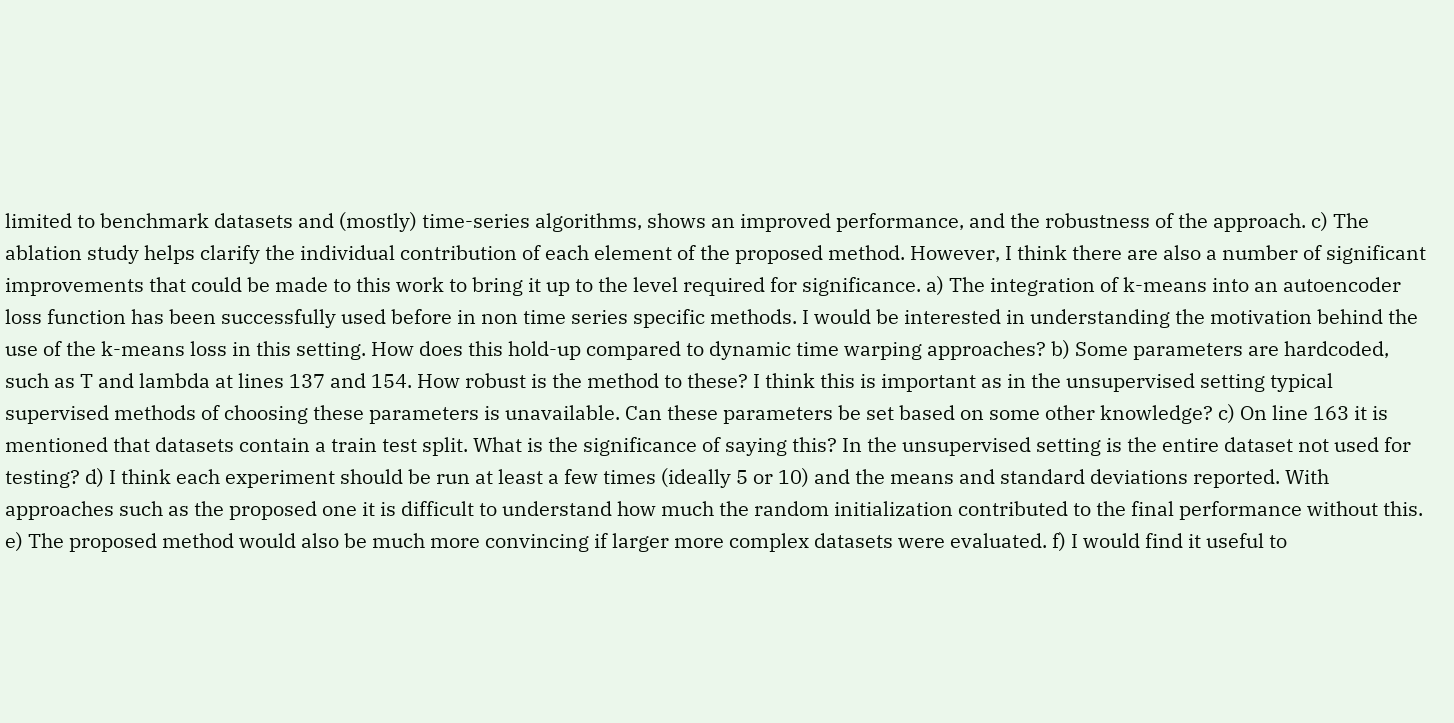limited to benchmark datasets and (mostly) time-series algorithms, shows an improved performance, and the robustness of the approach. c) The ablation study helps clarify the individual contribution of each element of the proposed method. However, I think there are also a number of significant improvements that could be made to this work to bring it up to the level required for significance. a) The integration of k-means into an autoencoder loss function has been successfully used before in non time series specific methods. I would be interested in understanding the motivation behind the use of the k-means loss in this setting. How does this hold-up compared to dynamic time warping approaches? b) Some parameters are hardcoded, such as T and lambda at lines 137 and 154. How robust is the method to these? I think this is important as in the unsupervised setting typical supervised methods of choosing these parameters is unavailable. Can these parameters be set based on some other knowledge? c) On line 163 it is mentioned that datasets contain a train test split. What is the significance of saying this? In the unsupervised setting is the entire dataset not used for testing? d) I think each experiment should be run at least a few times (ideally 5 or 10) and the means and standard deviations reported. With approaches such as the proposed one it is difficult to understand how much the random initialization contributed to the final performance without this. e) The proposed method would also be much more convincing if larger more complex datasets were evaluated. f) I would find it useful to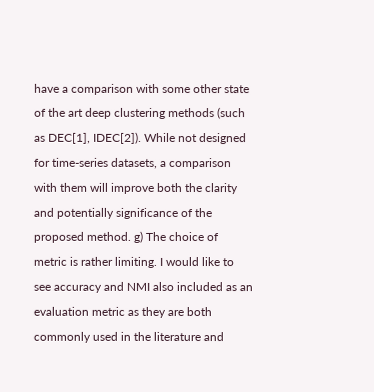have a comparison with some other state of the art deep clustering methods (such as DEC[1], IDEC[2]). While not designed for time-series datasets, a comparison with them will improve both the clarity and potentially significance of the proposed method. g) The choice of metric is rather limiting. I would like to see accuracy and NMI also included as an evaluation metric as they are both commonly used in the literature and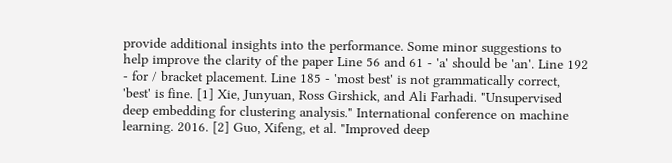provide additional insights into the performance. Some minor suggestions to help improve the clarity of the paper Line 56 and 61 - 'a' should be 'an'. Line 192 - for / bracket placement. Line 185 - 'most best' is not grammatically correct, 'best' is fine. [1] Xie, Junyuan, Ross Girshick, and Ali Farhadi. "Unsupervised deep embedding for clustering analysis." International conference on machine learning. 2016. [2] Guo, Xifeng, et al. "Improved deep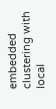embedded clustering with local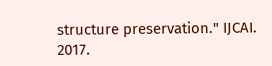structure preservation." IJCAI. 2017.